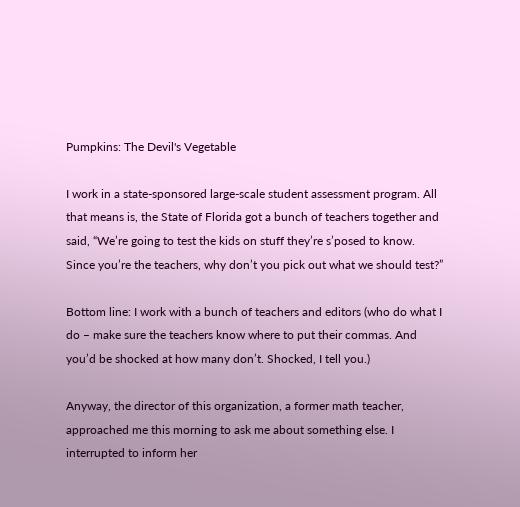Pumpkins: The Devil's Vegetable

I work in a state-sponsored large-scale student assessment program. All that means is, the State of Florida got a bunch of teachers together and said, “We’re going to test the kids on stuff they’re s’posed to know. Since you’re the teachers, why don’t you pick out what we should test?”

Bottom line: I work with a bunch of teachers and editors (who do what I do – make sure the teachers know where to put their commas. And you’d be shocked at how many don’t. Shocked, I tell you.)

Anyway, the director of this organization, a former math teacher, approached me this morning to ask me about something else. I interrupted to inform her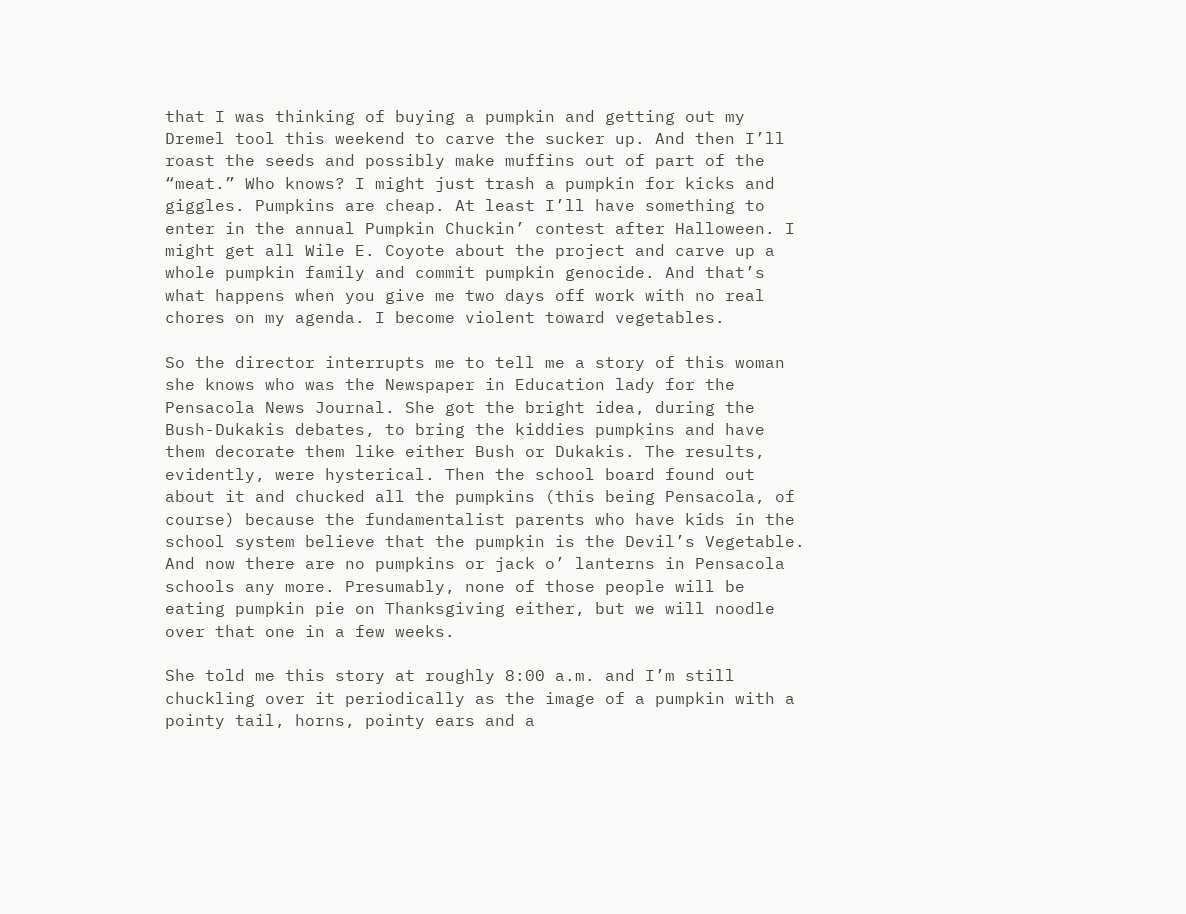that I was thinking of buying a pumpkin and getting out my Dremel tool this weekend to carve the sucker up. And then I’ll roast the seeds and possibly make muffins out of part of the “meat.” Who knows? I might just trash a pumpkin for kicks and giggles. Pumpkins are cheap. At least I’ll have something to enter in the annual Pumpkin Chuckin’ contest after Halloween. I might get all Wile E. Coyote about the project and carve up a whole pumpkin family and commit pumpkin genocide. And that’s what happens when you give me two days off work with no real chores on my agenda. I become violent toward vegetables.

So the director interrupts me to tell me a story of this woman she knows who was the Newspaper in Education lady for the Pensacola News Journal. She got the bright idea, during the Bush-Dukakis debates, to bring the kiddies pumpkins and have them decorate them like either Bush or Dukakis. The results, evidently, were hysterical. Then the school board found out about it and chucked all the pumpkins (this being Pensacola, of course) because the fundamentalist parents who have kids in the school system believe that the pumpkin is the Devil’s Vegetable. And now there are no pumpkins or jack o’ lanterns in Pensacola schools any more. Presumably, none of those people will be eating pumpkin pie on Thanksgiving either, but we will noodle over that one in a few weeks.

She told me this story at roughly 8:00 a.m. and I’m still chuckling over it periodically as the image of a pumpkin with a pointy tail, horns, pointy ears and a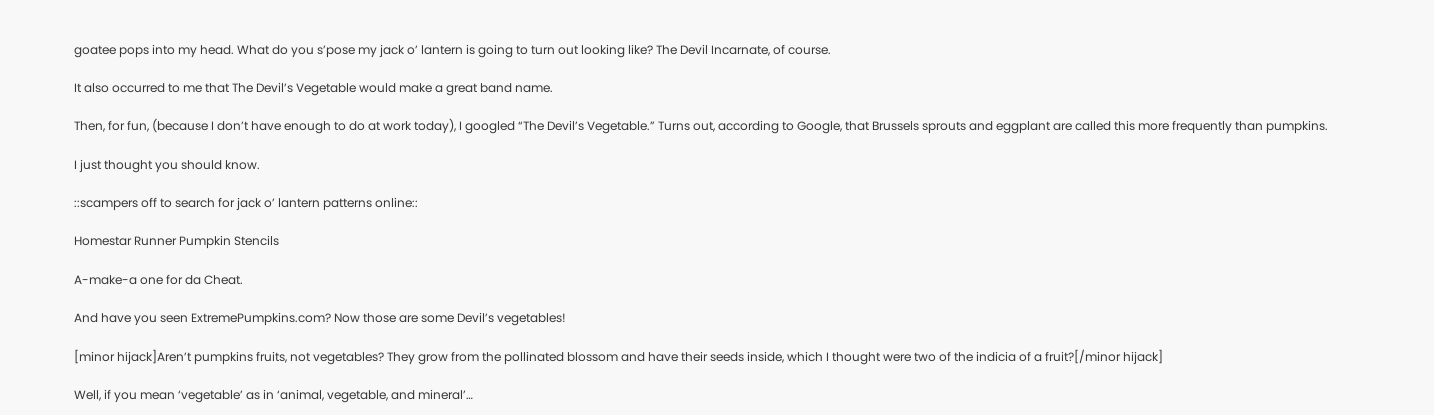goatee pops into my head. What do you s’pose my jack o’ lantern is going to turn out looking like? The Devil Incarnate, of course.

It also occurred to me that The Devil’s Vegetable would make a great band name.

Then, for fun, (because I don’t have enough to do at work today), I googled “The Devil’s Vegetable.” Turns out, according to Google, that Brussels sprouts and eggplant are called this more frequently than pumpkins.

I just thought you should know.

::scampers off to search for jack o’ lantern patterns online::

Homestar Runner Pumpkin Stencils

A-make-a one for da Cheat.

And have you seen ExtremePumpkins.com? Now those are some Devil’s vegetables!

[minor hijack]Aren’t pumpkins fruits, not vegetables? They grow from the pollinated blossom and have their seeds inside, which I thought were two of the indicia of a fruit?[/minor hijack]

Well, if you mean ‘vegetable’ as in ‘animal, vegetable, and mineral’…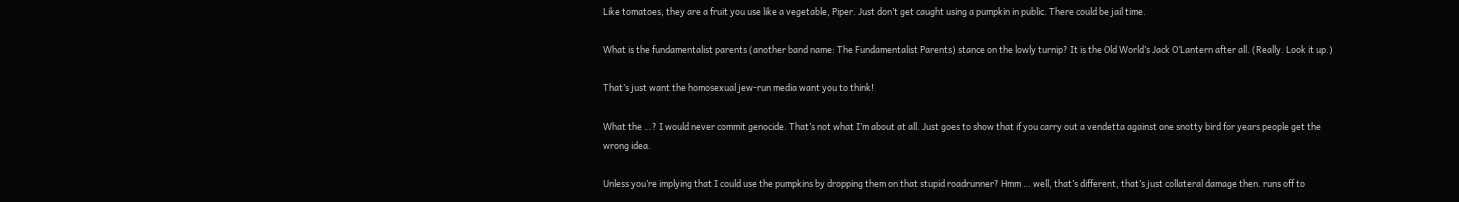Like tomatoes, they are a fruit you use like a vegetable, Piper. Just don’t get caught using a pumpkin in public. There could be jail time.

What is the fundamentalist parents (another band name: The Fundamentalist Parents) stance on the lowly turnip? It is the Old World’s Jack O’Lantern after all. (Really. Look it up.)

That’s just want the homosexual jew-run media want you to think!

What the …? I would never commit genocide. That’s not what I’m about at all. Just goes to show that if you carry out a vendetta against one snotty bird for years people get the wrong idea.

Unless you’re implying that I could use the pumpkins by dropping them on that stupid roadrunner? Hmm … well, that’s different, that’s just collateral damage then. runs off to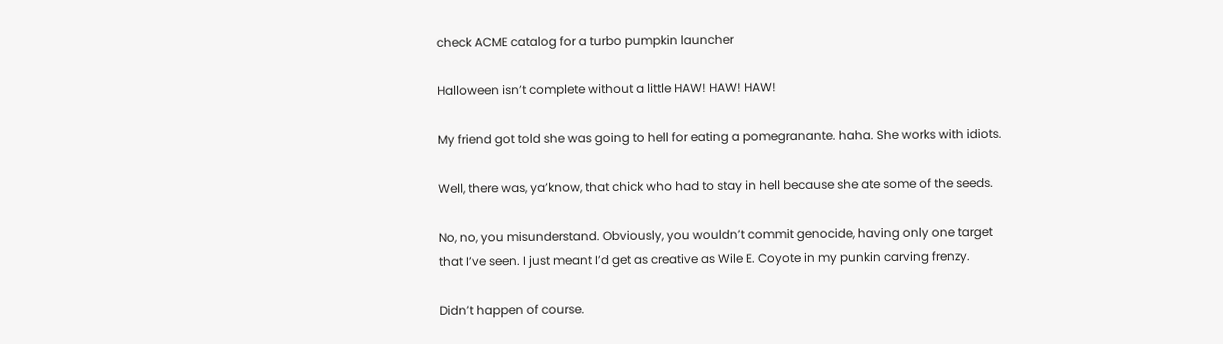check ACME catalog for a turbo pumpkin launcher

Halloween isn’t complete without a little HAW! HAW! HAW!

My friend got told she was going to hell for eating a pomegranante. haha. She works with idiots.

Well, there was, ya’know, that chick who had to stay in hell because she ate some of the seeds.

No, no, you misunderstand. Obviously, you wouldn’t commit genocide, having only one target that I’ve seen. I just meant I’d get as creative as Wile E. Coyote in my punkin carving frenzy.

Didn’t happen of course.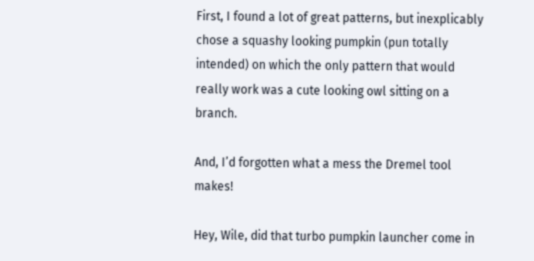First, I found a lot of great patterns, but inexplicably chose a squashy looking pumpkin (pun totally intended) on which the only pattern that would really work was a cute looking owl sitting on a branch.

And, I’d forgotten what a mess the Dremel tool makes!

Hey, Wile, did that turbo pumpkin launcher come in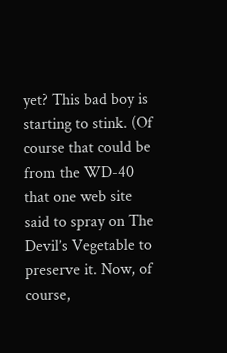yet? This bad boy is starting to stink. (Of course that could be from the WD-40 that one web site said to spray on The Devil’s Vegetable to preserve it. Now, of course,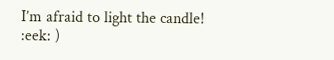I’m afraid to light the candle! :eek: )